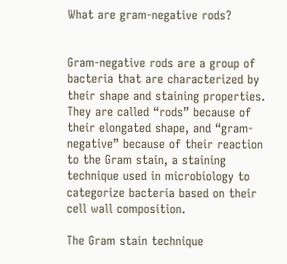What are gram-negative rods?


Gram-negative rods are a group of bacteria that are characterized by their shape and staining properties. They are called “rods” because of their elongated shape, and “gram-negative” because of their reaction to the Gram stain, a staining technique used in microbiology to categorize bacteria based on their cell wall composition.

The Gram stain technique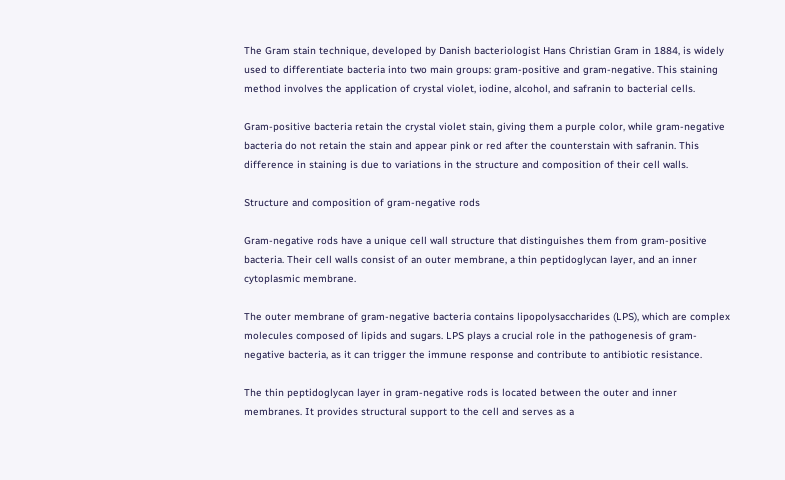The Gram stain technique, developed by Danish bacteriologist Hans Christian Gram in 1884, is widely used to differentiate bacteria into two main groups: gram-positive and gram-negative. This staining method involves the application of crystal violet, iodine, alcohol, and safranin to bacterial cells.

Gram-positive bacteria retain the crystal violet stain, giving them a purple color, while gram-negative bacteria do not retain the stain and appear pink or red after the counterstain with safranin. This difference in staining is due to variations in the structure and composition of their cell walls.

Structure and composition of gram-negative rods

Gram-negative rods have a unique cell wall structure that distinguishes them from gram-positive bacteria. Their cell walls consist of an outer membrane, a thin peptidoglycan layer, and an inner cytoplasmic membrane.

The outer membrane of gram-negative bacteria contains lipopolysaccharides (LPS), which are complex molecules composed of lipids and sugars. LPS plays a crucial role in the pathogenesis of gram-negative bacteria, as it can trigger the immune response and contribute to antibiotic resistance.

The thin peptidoglycan layer in gram-negative rods is located between the outer and inner membranes. It provides structural support to the cell and serves as a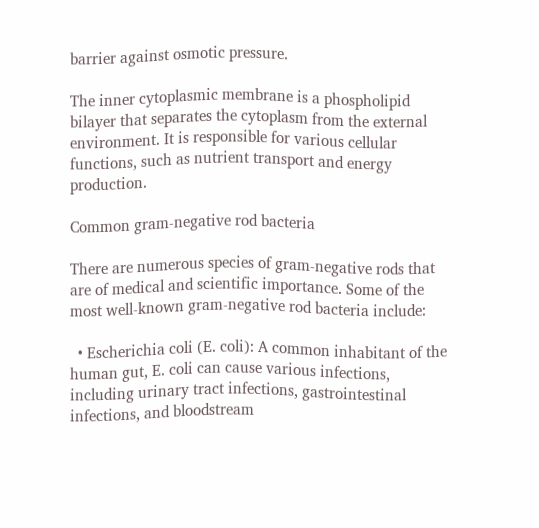barrier against osmotic pressure.

The inner cytoplasmic membrane is a phospholipid bilayer that separates the cytoplasm from the external environment. It is responsible for various cellular functions, such as nutrient transport and energy production.

Common gram-negative rod bacteria

There are numerous species of gram-negative rods that are of medical and scientific importance. Some of the most well-known gram-negative rod bacteria include:

  • Escherichia coli (E. coli): A common inhabitant of the human gut, E. coli can cause various infections, including urinary tract infections, gastrointestinal infections, and bloodstream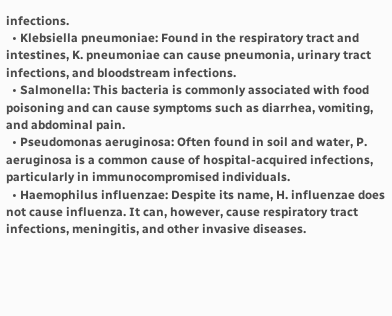infections.
  • Klebsiella pneumoniae: Found in the respiratory tract and intestines, K. pneumoniae can cause pneumonia, urinary tract infections, and bloodstream infections.
  • Salmonella: This bacteria is commonly associated with food poisoning and can cause symptoms such as diarrhea, vomiting, and abdominal pain.
  • Pseudomonas aeruginosa: Often found in soil and water, P. aeruginosa is a common cause of hospital-acquired infections, particularly in immunocompromised individuals.
  • Haemophilus influenzae: Despite its name, H. influenzae does not cause influenza. It can, however, cause respiratory tract infections, meningitis, and other invasive diseases.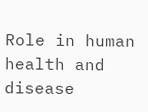Role in human health and disease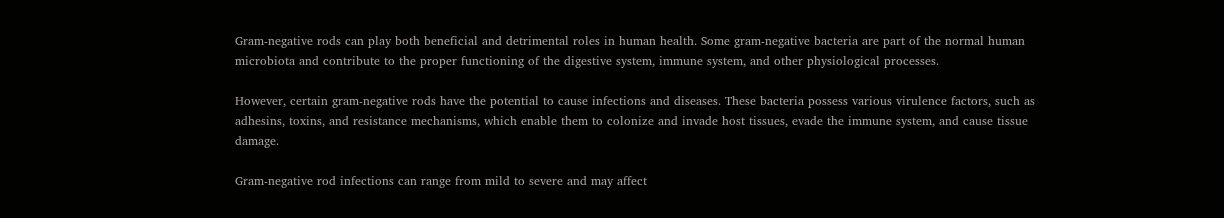Gram-negative rods can play both beneficial and detrimental roles in human health. Some gram-negative bacteria are part of the normal human microbiota and contribute to the proper functioning of the digestive system, immune system, and other physiological processes.

However, certain gram-negative rods have the potential to cause infections and diseases. These bacteria possess various virulence factors, such as adhesins, toxins, and resistance mechanisms, which enable them to colonize and invade host tissues, evade the immune system, and cause tissue damage.

Gram-negative rod infections can range from mild to severe and may affect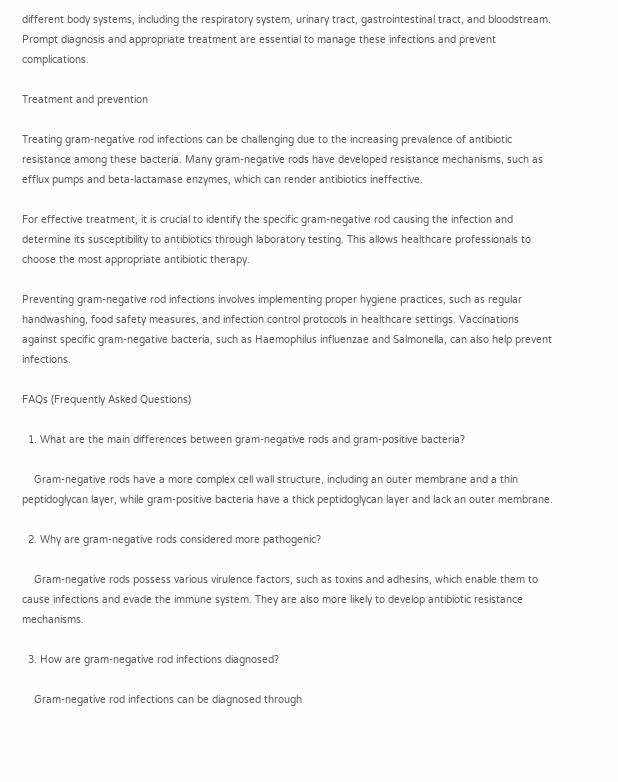different body systems, including the respiratory system, urinary tract, gastrointestinal tract, and bloodstream. Prompt diagnosis and appropriate treatment are essential to manage these infections and prevent complications.

Treatment and prevention

Treating gram-negative rod infections can be challenging due to the increasing prevalence of antibiotic resistance among these bacteria. Many gram-negative rods have developed resistance mechanisms, such as efflux pumps and beta-lactamase enzymes, which can render antibiotics ineffective.

For effective treatment, it is crucial to identify the specific gram-negative rod causing the infection and determine its susceptibility to antibiotics through laboratory testing. This allows healthcare professionals to choose the most appropriate antibiotic therapy.

Preventing gram-negative rod infections involves implementing proper hygiene practices, such as regular handwashing, food safety measures, and infection control protocols in healthcare settings. Vaccinations against specific gram-negative bacteria, such as Haemophilus influenzae and Salmonella, can also help prevent infections.

FAQs (Frequently Asked Questions)

  1. What are the main differences between gram-negative rods and gram-positive bacteria?

    Gram-negative rods have a more complex cell wall structure, including an outer membrane and a thin peptidoglycan layer, while gram-positive bacteria have a thick peptidoglycan layer and lack an outer membrane.

  2. Why are gram-negative rods considered more pathogenic?

    Gram-negative rods possess various virulence factors, such as toxins and adhesins, which enable them to cause infections and evade the immune system. They are also more likely to develop antibiotic resistance mechanisms.

  3. How are gram-negative rod infections diagnosed?

    Gram-negative rod infections can be diagnosed through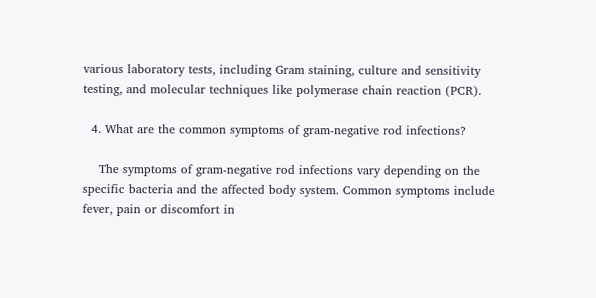various laboratory tests, including Gram staining, culture and sensitivity testing, and molecular techniques like polymerase chain reaction (PCR).

  4. What are the common symptoms of gram-negative rod infections?

    The symptoms of gram-negative rod infections vary depending on the specific bacteria and the affected body system. Common symptoms include fever, pain or discomfort in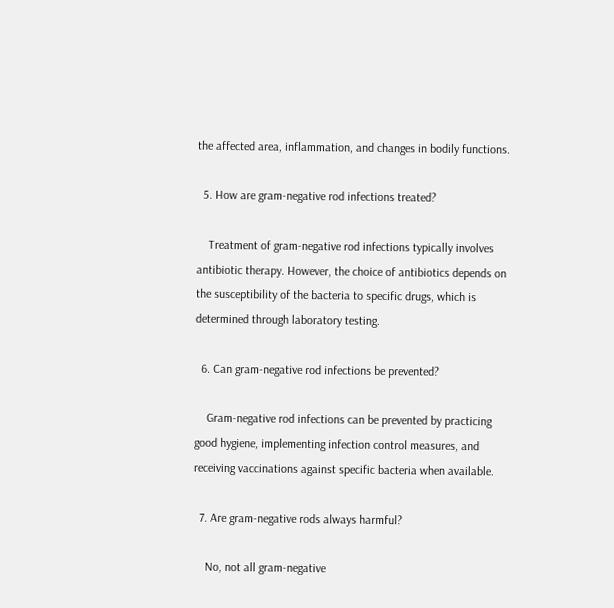the affected area, inflammation, and changes in bodily functions.

  5. How are gram-negative rod infections treated?

    Treatment of gram-negative rod infections typically involves antibiotic therapy. However, the choice of antibiotics depends on the susceptibility of the bacteria to specific drugs, which is determined through laboratory testing.

  6. Can gram-negative rod infections be prevented?

    Gram-negative rod infections can be prevented by practicing good hygiene, implementing infection control measures, and receiving vaccinations against specific bacteria when available.

  7. Are gram-negative rods always harmful?

    No, not all gram-negative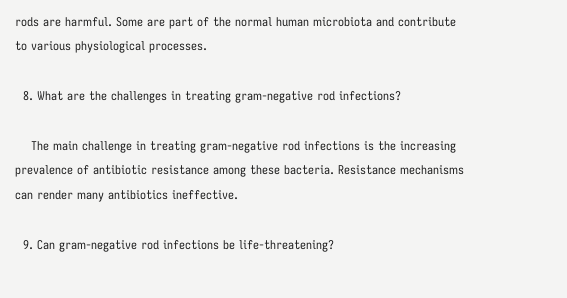rods are harmful. Some are part of the normal human microbiota and contribute to various physiological processes.

  8. What are the challenges in treating gram-negative rod infections?

    The main challenge in treating gram-negative rod infections is the increasing prevalence of antibiotic resistance among these bacteria. Resistance mechanisms can render many antibiotics ineffective.

  9. Can gram-negative rod infections be life-threatening?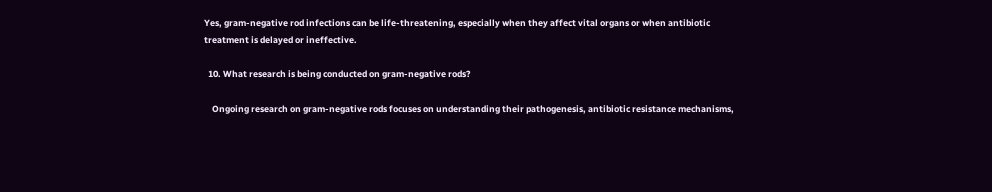Yes, gram-negative rod infections can be life-threatening, especially when they affect vital organs or when antibiotic treatment is delayed or ineffective.

  10. What research is being conducted on gram-negative rods?

    Ongoing research on gram-negative rods focuses on understanding their pathogenesis, antibiotic resistance mechanisms,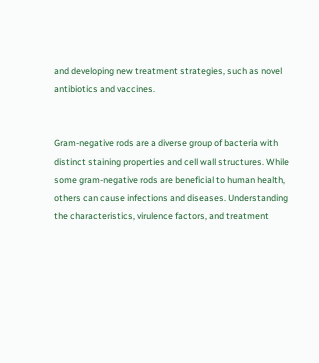and developing new treatment strategies, such as novel antibiotics and vaccines.


Gram-negative rods are a diverse group of bacteria with distinct staining properties and cell wall structures. While some gram-negative rods are beneficial to human health, others can cause infections and diseases. Understanding the characteristics, virulence factors, and treatment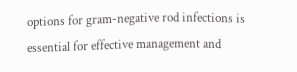options for gram-negative rod infections is essential for effective management and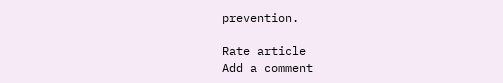prevention.

Rate article
Add a comment